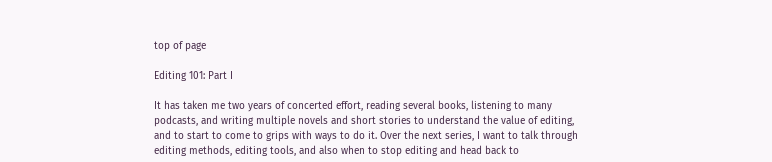top of page

Editing 101: Part I

It has taken me two years of concerted effort, reading several books, listening to many podcasts, and writing multiple novels and short stories to understand the value of editing, and to start to come to grips with ways to do it. Over the next series, I want to talk through editing methods, editing tools, and also when to stop editing and head back to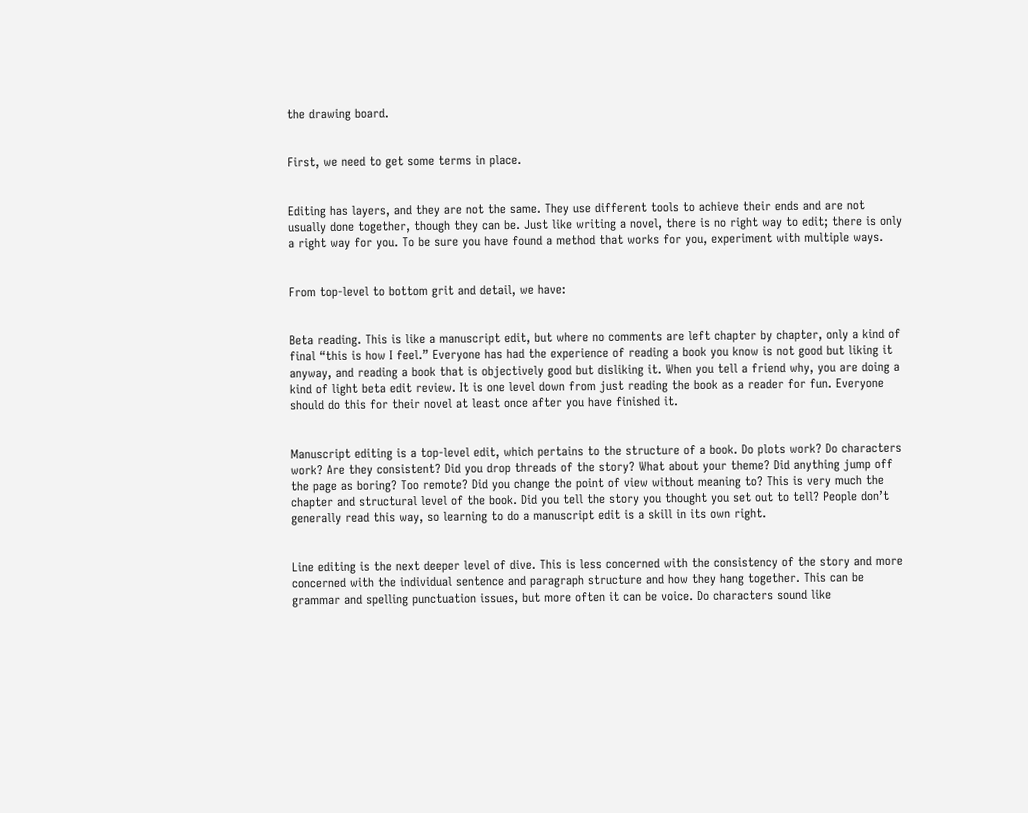the drawing board.


First, we need to get some terms in place.


Editing has layers, and they are not the same. They use different tools to achieve their ends and are not usually done together, though they can be. Just like writing a novel, there is no right way to edit; there is only a right way for you. To be sure you have found a method that works for you, experiment with multiple ways.


From top-level to bottom grit and detail, we have:


Beta reading. This is like a manuscript edit, but where no comments are left chapter by chapter, only a kind of final “this is how I feel.” Everyone has had the experience of reading a book you know is not good but liking it anyway, and reading a book that is objectively good but disliking it. When you tell a friend why, you are doing a kind of light beta edit review. It is one level down from just reading the book as a reader for fun. Everyone should do this for their novel at least once after you have finished it.


Manuscript editing is a top-level edit, which pertains to the structure of a book. Do plots work? Do characters work? Are they consistent? Did you drop threads of the story? What about your theme? Did anything jump off the page as boring? Too remote? Did you change the point of view without meaning to? This is very much the chapter and structural level of the book. Did you tell the story you thought you set out to tell? People don’t generally read this way, so learning to do a manuscript edit is a skill in its own right.


Line editing is the next deeper level of dive. This is less concerned with the consistency of the story and more concerned with the individual sentence and paragraph structure and how they hang together. This can be grammar and spelling punctuation issues, but more often it can be voice. Do characters sound like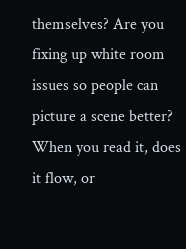themselves? Are you fixing up white room issues so people can picture a scene better? When you read it, does it flow, or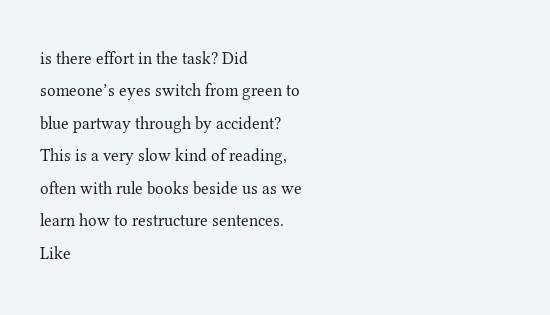is there effort in the task? Did someone’s eyes switch from green to blue partway through by accident? This is a very slow kind of reading, often with rule books beside us as we learn how to restructure sentences. Like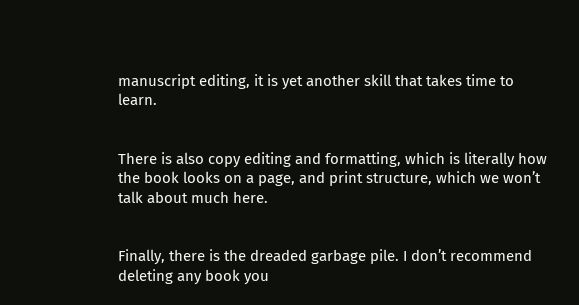manuscript editing, it is yet another skill that takes time to learn.


There is also copy editing and formatting, which is literally how the book looks on a page, and print structure, which we won’t talk about much here.


Finally, there is the dreaded garbage pile. I don’t recommend deleting any book you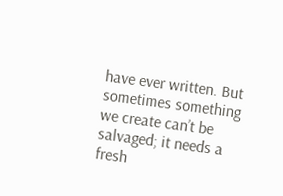have ever written. But sometimes something we create can’t be salvaged; it needs a fresh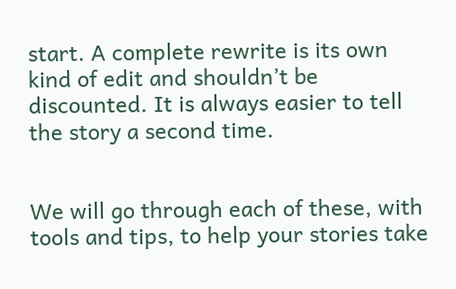start. A complete rewrite is its own kind of edit and shouldn’t be discounted. It is always easier to tell the story a second time.


We will go through each of these, with tools and tips, to help your stories take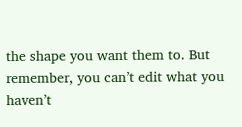the shape you want them to. But remember, you can’t edit what you haven’t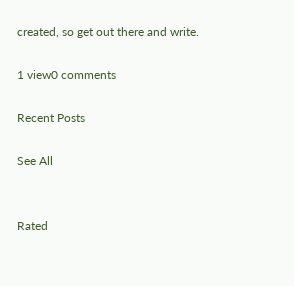created, so get out there and write.

1 view0 comments

Recent Posts

See All


Rated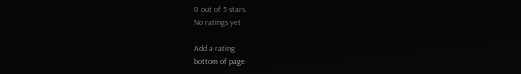0 out of 5 stars.
No ratings yet

Add a rating
bottom of page